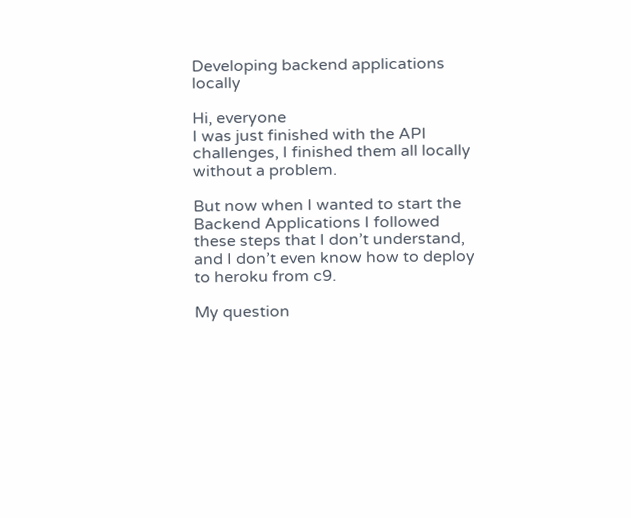Developing backend applications locally

Hi, everyone
I was just finished with the API challenges, I finished them all locally without a problem.

But now when I wanted to start the Backend Applications I followed these steps that I don’t understand, and I don’t even know how to deploy to heroku from c9.

My question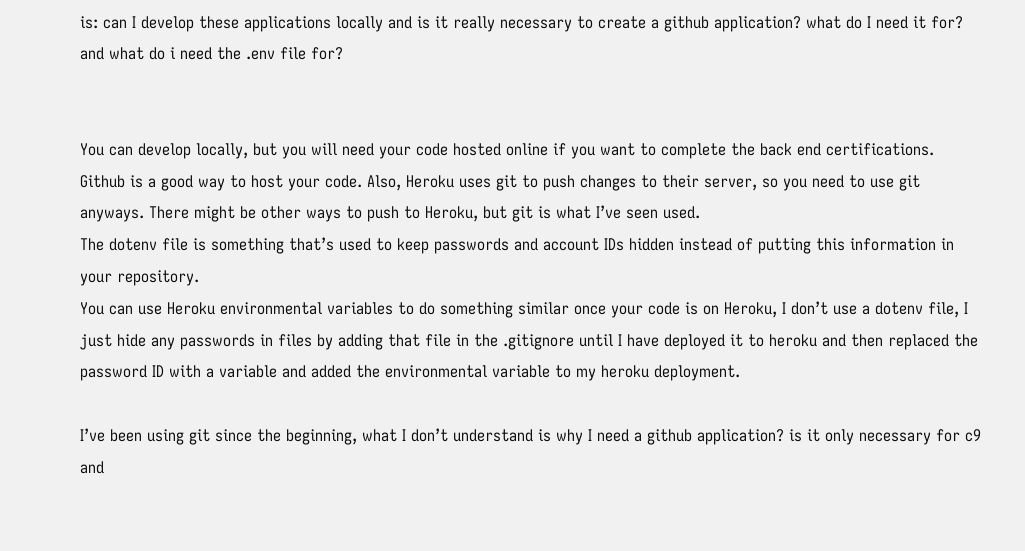is: can I develop these applications locally and is it really necessary to create a github application? what do I need it for? and what do i need the .env file for?


You can develop locally, but you will need your code hosted online if you want to complete the back end certifications. Github is a good way to host your code. Also, Heroku uses git to push changes to their server, so you need to use git anyways. There might be other ways to push to Heroku, but git is what I’ve seen used.
The dotenv file is something that’s used to keep passwords and account IDs hidden instead of putting this information in your repository.
You can use Heroku environmental variables to do something similar once your code is on Heroku, I don’t use a dotenv file, I just hide any passwords in files by adding that file in the .gitignore until I have deployed it to heroku and then replaced the password ID with a variable and added the environmental variable to my heroku deployment.

I’ve been using git since the beginning, what I don’t understand is why I need a github application? is it only necessary for c9 and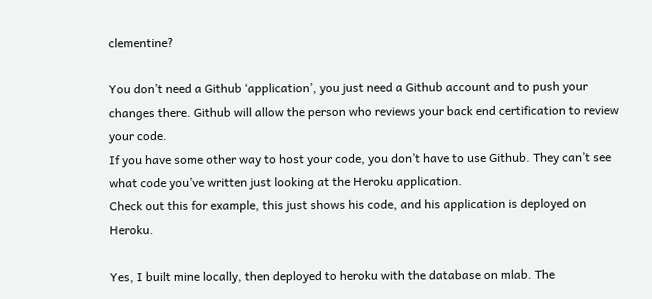clementine?

You don’t need a Github ‘application’, you just need a Github account and to push your changes there. Github will allow the person who reviews your back end certification to review your code.
If you have some other way to host your code, you don’t have to use Github. They can’t see what code you’ve written just looking at the Heroku application.
Check out this for example, this just shows his code, and his application is deployed on Heroku.

Yes, I built mine locally, then deployed to heroku with the database on mlab. The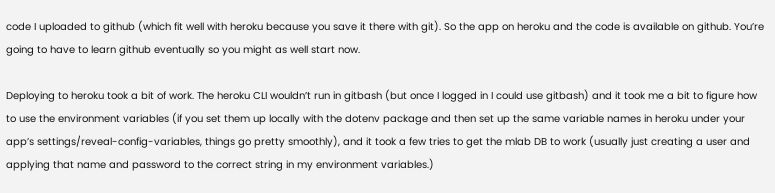code I uploaded to github (which fit well with heroku because you save it there with git). So the app on heroku and the code is available on github. You’re going to have to learn github eventually so you might as well start now.

Deploying to heroku took a bit of work. The heroku CLI wouldn’t run in gitbash (but once I logged in I could use gitbash) and it took me a bit to figure how to use the environment variables (if you set them up locally with the dotenv package and then set up the same variable names in heroku under your app’s settings/reveal-config-variables, things go pretty smoothly), and it took a few tries to get the mlab DB to work (usually just creating a user and applying that name and password to the correct string in my environment variables.)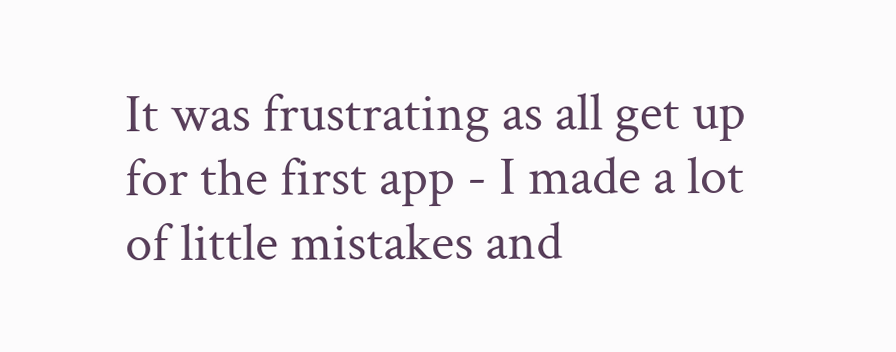It was frustrating as all get up for the first app - I made a lot of little mistakes and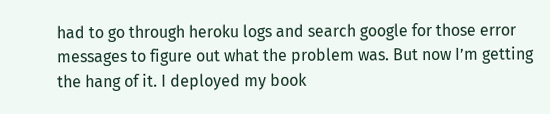had to go through heroku logs and search google for those error messages to figure out what the problem was. But now I’m getting the hang of it. I deployed my book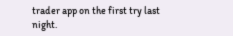trader app on the first try last night.